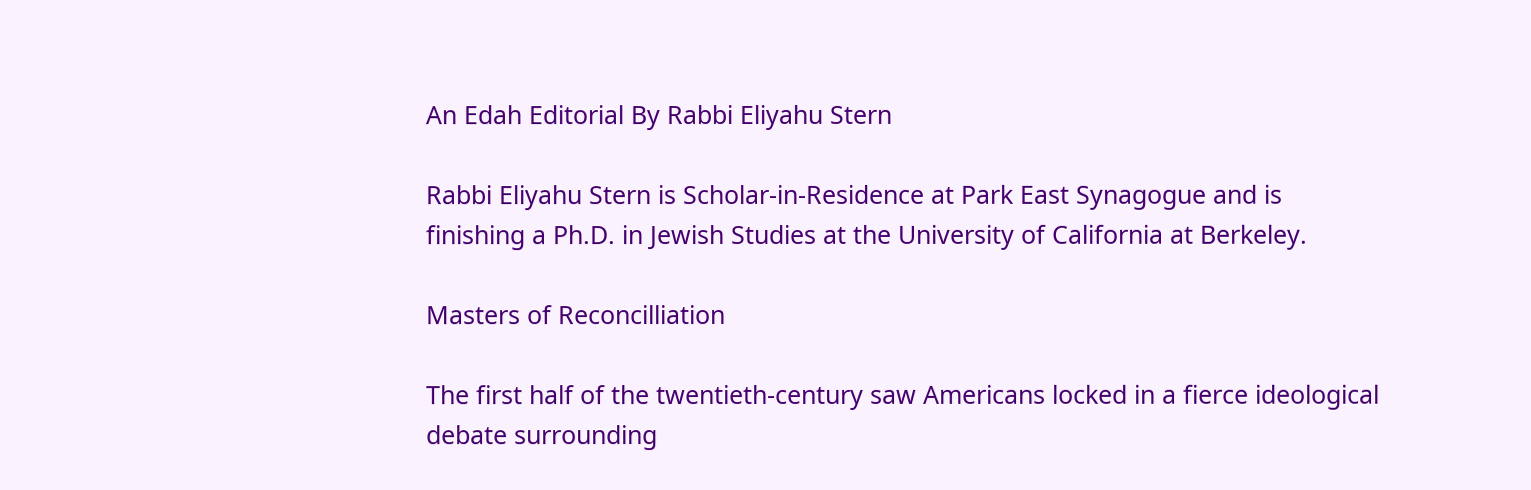An Edah Editorial By Rabbi Eliyahu Stern

Rabbi Eliyahu Stern is Scholar-in-Residence at Park East Synagogue and is finishing a Ph.D. in Jewish Studies at the University of California at Berkeley.

Masters of Reconcilliation

The first half of the twentieth-century saw Americans locked in a fierce ideological debate surrounding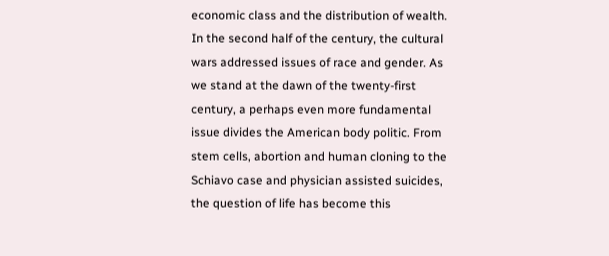economic class and the distribution of wealth. In the second half of the century, the cultural wars addressed issues of race and gender. As we stand at the dawn of the twenty-first century, a perhaps even more fundamental issue divides the American body politic. From stem cells, abortion and human cloning to the Schiavo case and physician assisted suicides, the question of life has become this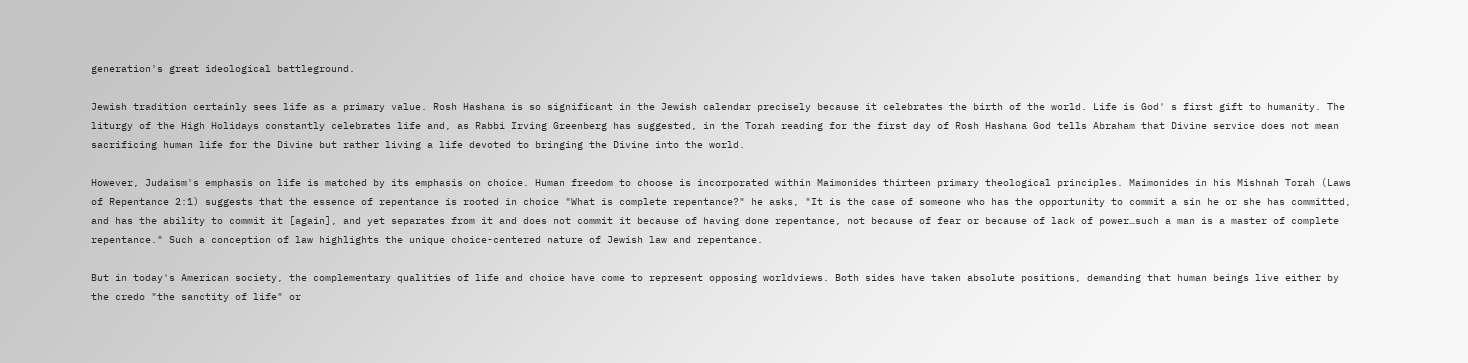generation's great ideological battleground.

Jewish tradition certainly sees life as a primary value. Rosh Hashana is so significant in the Jewish calendar precisely because it celebrates the birth of the world. Life is God' s first gift to humanity. The liturgy of the High Holidays constantly celebrates life and, as Rabbi Irving Greenberg has suggested, in the Torah reading for the first day of Rosh Hashana God tells Abraham that Divine service does not mean sacrificing human life for the Divine but rather living a life devoted to bringing the Divine into the world.

However, Judaism's emphasis on life is matched by its emphasis on choice. Human freedom to choose is incorporated within Maimonides thirteen primary theological principles. Maimonides in his Mishnah Torah (Laws of Repentance 2:1) suggests that the essence of repentance is rooted in choice "What is complete repentance?" he asks, "It is the case of someone who has the opportunity to commit a sin he or she has committed, and has the ability to commit it [again], and yet separates from it and does not commit it because of having done repentance, not because of fear or because of lack of power…such a man is a master of complete repentance." Such a conception of law highlights the unique choice-centered nature of Jewish law and repentance.

But in today's American society, the complementary qualities of life and choice have come to represent opposing worldviews. Both sides have taken absolute positions, demanding that human beings live either by the credo "the sanctity of life" or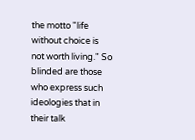the motto "life without choice is not worth living." So blinded are those who express such ideologies that in their talk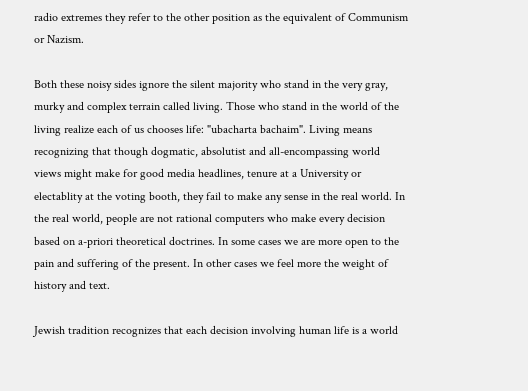radio extremes they refer to the other position as the equivalent of Communism or Nazism.

Both these noisy sides ignore the silent majority who stand in the very gray, murky and complex terrain called living. Those who stand in the world of the living realize each of us chooses life: "ubacharta bachaim". Living means recognizing that though dogmatic, absolutist and all-encompassing world views might make for good media headlines, tenure at a University or electablity at the voting booth, they fail to make any sense in the real world. In the real world, people are not rational computers who make every decision based on a-priori theoretical doctrines. In some cases we are more open to the pain and suffering of the present. In other cases we feel more the weight of history and text.

Jewish tradition recognizes that each decision involving human life is a world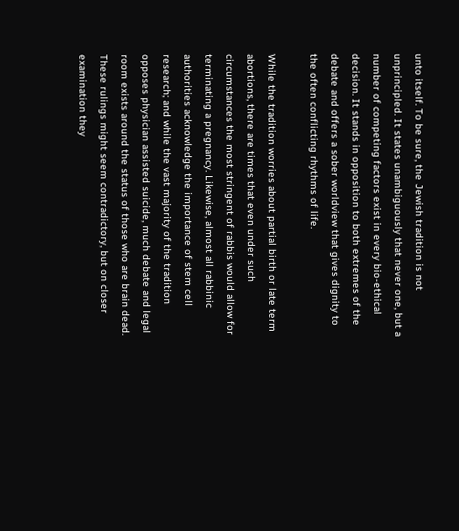unto itself. To be sure, the Jewish tradition is not unprincipled. It states unambiguously that never one, but a number of competing factors exist in every bio-ethical decision. It stands in opposition to both extremes of the debate and offers a sober worldview that gives dignity to the often conflicting rhythms of life.

While the tradition worries about partial birth or late term abortions, there are times that even under such circumstances the most stringent of rabbis would allow for terminating a pregnancy. Likewise, almost all rabbinic authorities acknowledge the importance of stem cell research; and while the vast majority of the tradition opposes physician assisted suicide, much debate and legal room exists around the status of those who are brain dead. These rulings might seem contradictory, but on closer examination they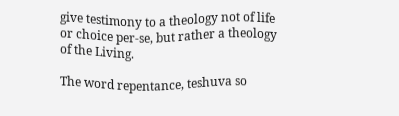give testimony to a theology not of life or choice per-se, but rather a theology of the Living.

The word repentance, teshuva so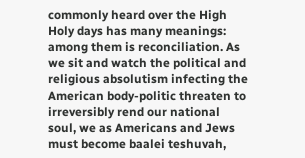commonly heard over the High Holy days has many meanings: among them is reconciliation. As we sit and watch the political and religious absolutism infecting the American body-politic threaten to irreversibly rend our national soul, we as Americans and Jews must become baalei teshuvah,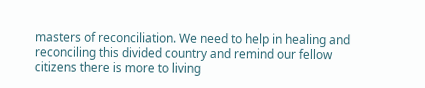masters of reconciliation. We need to help in healing and reconciling this divided country and remind our fellow citizens there is more to living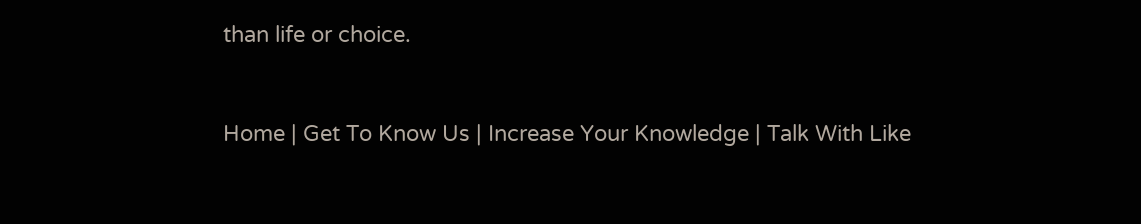than life or choice.


Home | Get To Know Us | Increase Your Knowledge | Talk With Like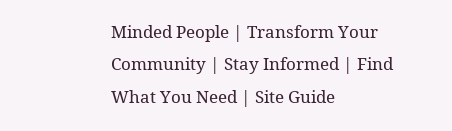Minded People | Transform Your Community | Stay Informed | Find What You Need | Site Guide